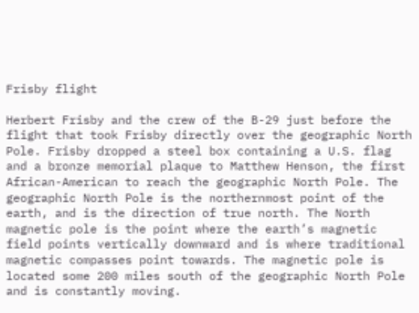Frisby flight

Herbert Frisby and the crew of the B-29 just before the flight that took Frisby directly over the geographic North Pole. Frisby dropped a steel box containing a U.S. flag and a bronze memorial plaque to Matthew Henson, the first African-American to reach the geographic North Pole. The geographic North Pole is the northernmost point of the earth, and is the direction of true north. The North magnetic pole is the point where the earth’s magnetic field points vertically downward and is where traditional magnetic compasses point towards. The magnetic pole is located some 200 miles south of the geographic North Pole and is constantly moving.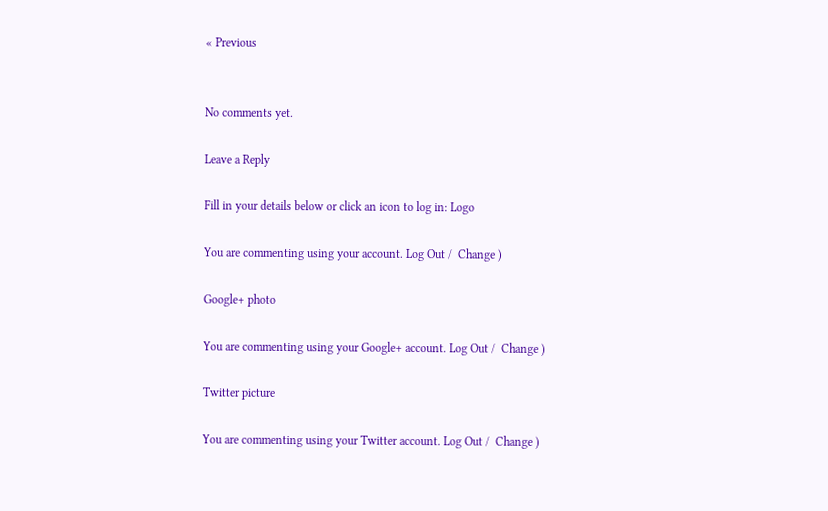« Previous


No comments yet.

Leave a Reply

Fill in your details below or click an icon to log in: Logo

You are commenting using your account. Log Out /  Change )

Google+ photo

You are commenting using your Google+ account. Log Out /  Change )

Twitter picture

You are commenting using your Twitter account. Log Out /  Change )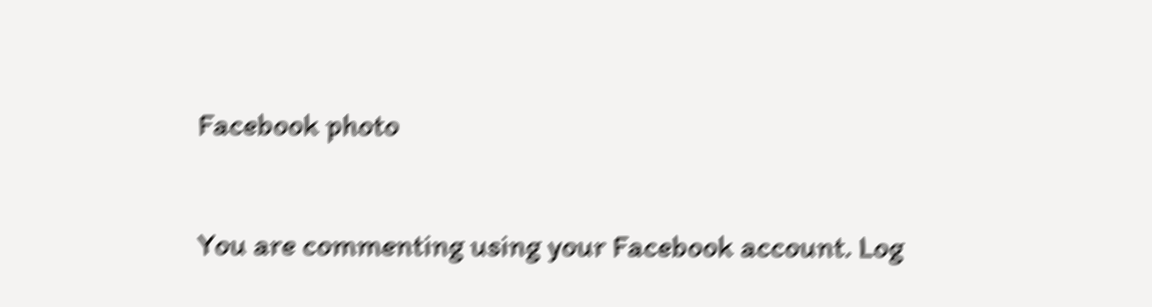Facebook photo

You are commenting using your Facebook account. Log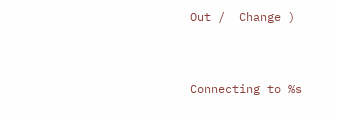Out /  Change )


Connecting to %s